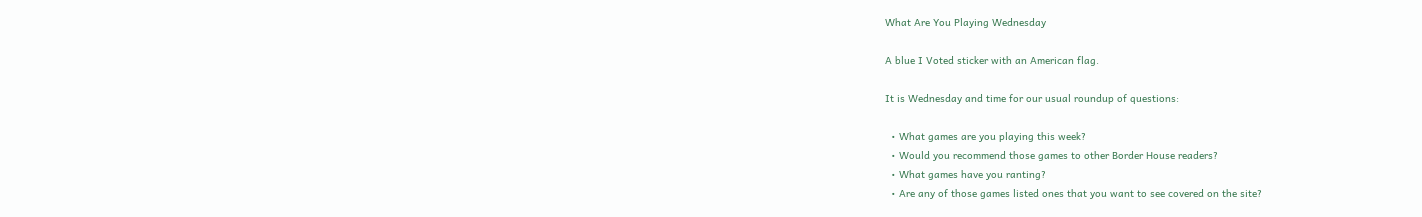What Are You Playing Wednesday

A blue I Voted sticker with an American flag.

It is Wednesday and time for our usual roundup of questions:

  • What games are you playing this week?
  • Would you recommend those games to other Border House readers?
  • What games have you ranting?
  • Are any of those games listed ones that you want to see covered on the site?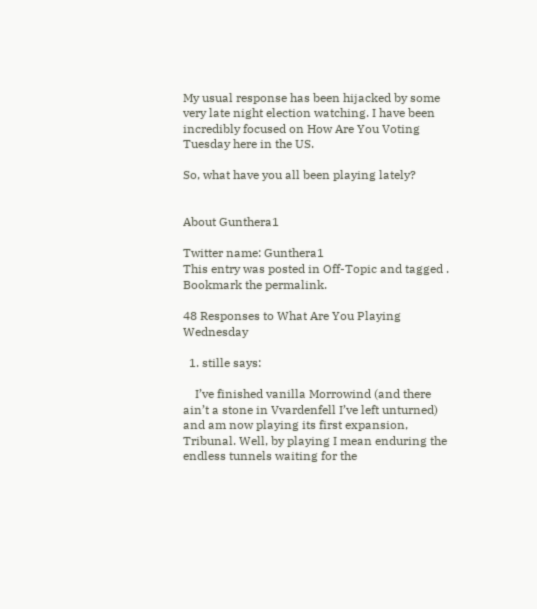My usual response has been hijacked by some very late night election watching. I have been incredibly focused on How Are You Voting Tuesday here in the US.

So, what have you all been playing lately?


About Gunthera1

Twitter name: Gunthera1
This entry was posted in Off-Topic and tagged . Bookmark the permalink.

48 Responses to What Are You Playing Wednesday

  1. stille says:

    I’ve finished vanilla Morrowind (and there ain’t a stone in Vvardenfell I’ve left unturned) and am now playing its first expansion, Tribunal. Well, by playing I mean enduring the endless tunnels waiting for the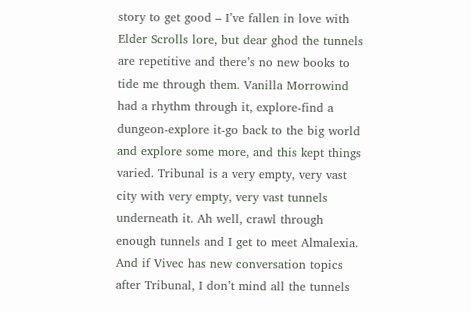story to get good – I’ve fallen in love with Elder Scrolls lore, but dear ghod the tunnels are repetitive and there’s no new books to tide me through them. Vanilla Morrowind had a rhythm through it, explore-find a dungeon-explore it-go back to the big world and explore some more, and this kept things varied. Tribunal is a very empty, very vast city with very empty, very vast tunnels underneath it. Ah well, crawl through enough tunnels and I get to meet Almalexia. And if Vivec has new conversation topics after Tribunal, I don’t mind all the tunnels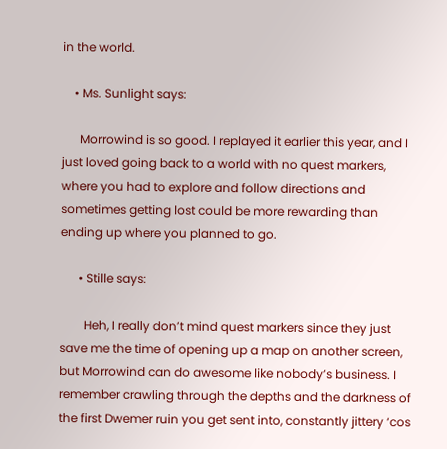in the world.

    • Ms. Sunlight says:

      Morrowind is so good. I replayed it earlier this year, and I just loved going back to a world with no quest markers, where you had to explore and follow directions and sometimes getting lost could be more rewarding than ending up where you planned to go.

      • Stille says:

        Heh, I really don’t mind quest markers since they just save me the time of opening up a map on another screen, but Morrowind can do awesome like nobody’s business. I remember crawling through the depths and the darkness of the first Dwemer ruin you get sent into, constantly jittery ‘cos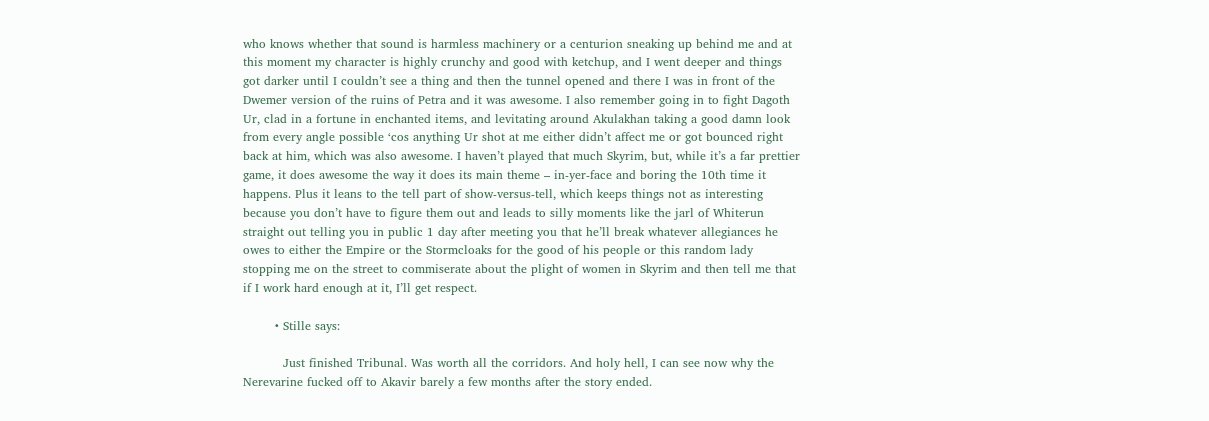who knows whether that sound is harmless machinery or a centurion sneaking up behind me and at this moment my character is highly crunchy and good with ketchup, and I went deeper and things got darker until I couldn’t see a thing and then the tunnel opened and there I was in front of the Dwemer version of the ruins of Petra and it was awesome. I also remember going in to fight Dagoth Ur, clad in a fortune in enchanted items, and levitating around Akulakhan taking a good damn look from every angle possible ‘cos anything Ur shot at me either didn’t affect me or got bounced right back at him, which was also awesome. I haven’t played that much Skyrim, but, while it’s a far prettier game, it does awesome the way it does its main theme – in-yer-face and boring the 10th time it happens. Plus it leans to the tell part of show-versus-tell, which keeps things not as interesting because you don’t have to figure them out and leads to silly moments like the jarl of Whiterun straight out telling you in public 1 day after meeting you that he’ll break whatever allegiances he owes to either the Empire or the Stormcloaks for the good of his people or this random lady stopping me on the street to commiserate about the plight of women in Skyrim and then tell me that if I work hard enough at it, I’ll get respect.

        • Stille says:

          Just finished Tribunal. Was worth all the corridors. And holy hell, I can see now why the Nerevarine fucked off to Akavir barely a few months after the story ended.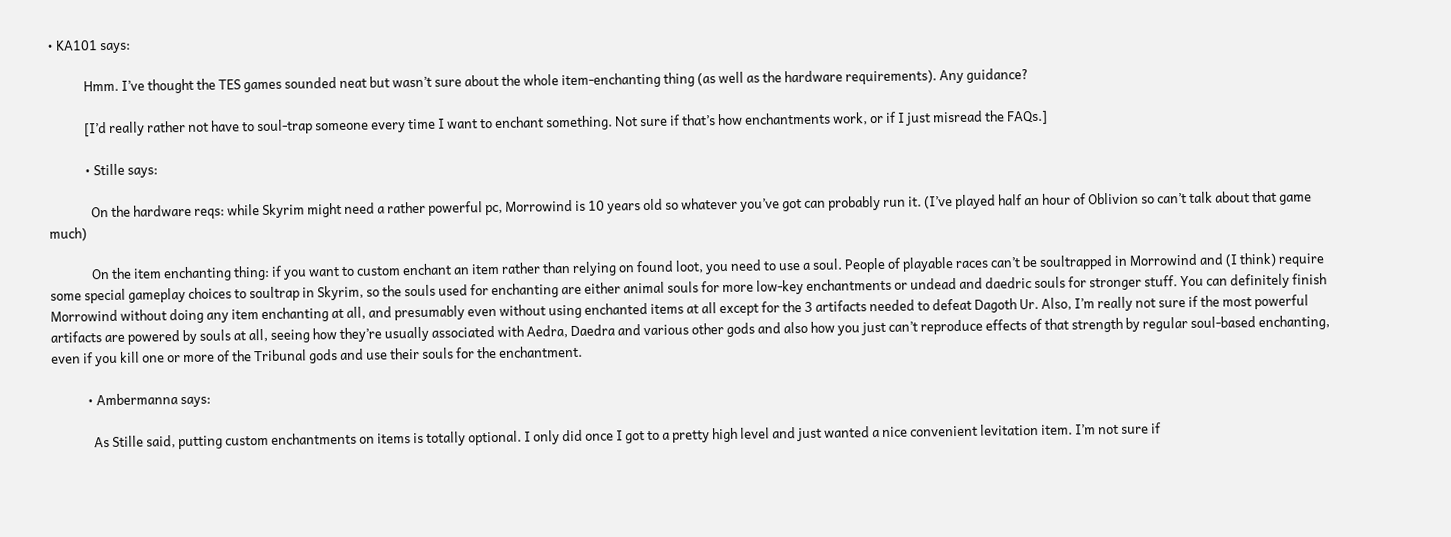• KA101 says:

            Hmm. I’ve thought the TES games sounded neat but wasn’t sure about the whole item-enchanting thing (as well as the hardware requirements). Any guidance?

            [I’d really rather not have to soul-trap someone every time I want to enchant something. Not sure if that’s how enchantments work, or if I just misread the FAQs.]

            • Stille says:

              On the hardware reqs: while Skyrim might need a rather powerful pc, Morrowind is 10 years old so whatever you’ve got can probably run it. (I’ve played half an hour of Oblivion so can’t talk about that game much)

              On the item enchanting thing: if you want to custom enchant an item rather than relying on found loot, you need to use a soul. People of playable races can’t be soultrapped in Morrowind and (I think) require some special gameplay choices to soultrap in Skyrim, so the souls used for enchanting are either animal souls for more low-key enchantments or undead and daedric souls for stronger stuff. You can definitely finish Morrowind without doing any item enchanting at all, and presumably even without using enchanted items at all except for the 3 artifacts needed to defeat Dagoth Ur. Also, I’m really not sure if the most powerful artifacts are powered by souls at all, seeing how they’re usually associated with Aedra, Daedra and various other gods and also how you just can’t reproduce effects of that strength by regular soul-based enchanting, even if you kill one or more of the Tribunal gods and use their souls for the enchantment.

            • Ambermanna says:

              As Stille said, putting custom enchantments on items is totally optional. I only did once I got to a pretty high level and just wanted a nice convenient levitation item. I’m not sure if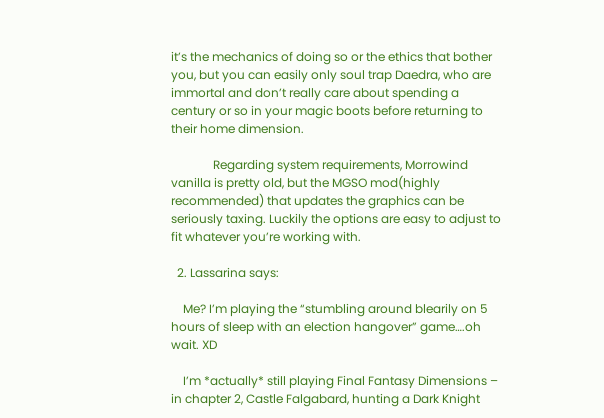it’s the mechanics of doing so or the ethics that bother you, but you can easily only soul trap Daedra, who are immortal and don’t really care about spending a century or so in your magic boots before returning to their home dimension.

              Regarding system requirements, Morrowind vanilla is pretty old, but the MGSO mod(highly recommended) that updates the graphics can be seriously taxing. Luckily the options are easy to adjust to fit whatever you’re working with.

  2. Lassarina says:

    Me? I’m playing the “stumbling around blearily on 5 hours of sleep with an election hangover” game….oh wait. XD

    I’m *actually* still playing Final Fantasy Dimensions – in chapter 2, Castle Falgabard, hunting a Dark Knight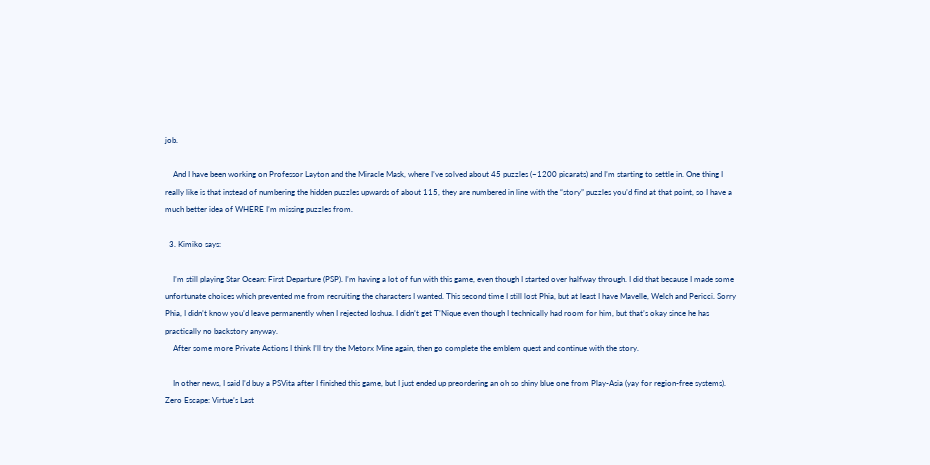job.

    And I have been working on Professor Layton and the Miracle Mask, where I’ve solved about 45 puzzles (~1200 picarats) and I’m starting to settle in. One thing I really like is that instead of numbering the hidden puzzles upwards of about 115, they are numbered in line with the “story” puzzles you’d find at that point, so I have a much better idea of WHERE I’m missing puzzles from.

  3. Kimiko says:

    I’m still playing Star Ocean: First Departure (PSP). I’m having a lot of fun with this game, even though I started over halfway through. I did that because I made some unfortunate choices which prevented me from recruiting the characters I wanted. This second time I still lost Phia, but at least I have Mavelle, Welch and Pericci. Sorry Phia, I didn’t know you’d leave permanently when I rejected Ioshua. I didn’t get T’Nique even though I technically had room for him, but that’s okay since he has practically no backstory anyway.
    After some more Private Actions I think I’ll try the Metorx Mine again, then go complete the emblem quest and continue with the story.

    In other news, I said I’d buy a PSVita after I finished this game, but I just ended up preordering an oh so shiny blue one from Play-Asia (yay for region-free systems). Zero Escape: Virtue’s Last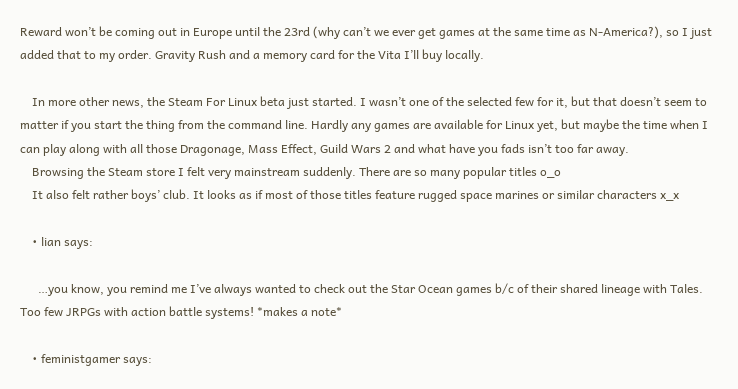Reward won’t be coming out in Europe until the 23rd (why can’t we ever get games at the same time as N-America?), so I just added that to my order. Gravity Rush and a memory card for the Vita I’ll buy locally.

    In more other news, the Steam For Linux beta just started. I wasn’t one of the selected few for it, but that doesn’t seem to matter if you start the thing from the command line. Hardly any games are available for Linux yet, but maybe the time when I can play along with all those Dragonage, Mass Effect, Guild Wars 2 and what have you fads isn’t too far away.
    Browsing the Steam store I felt very mainstream suddenly. There are so many popular titles o_o
    It also felt rather boys’ club. It looks as if most of those titles feature rugged space marines or similar characters x_x

    • lian says:

      …you know, you remind me I’ve always wanted to check out the Star Ocean games b/c of their shared lineage with Tales. Too few JRPGs with action battle systems! *makes a note*

    • feministgamer says: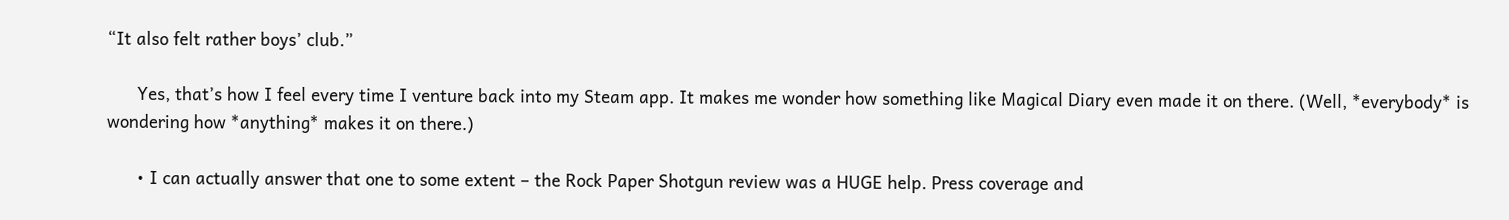“It also felt rather boys’ club.”

      Yes, that’s how I feel every time I venture back into my Steam app. It makes me wonder how something like Magical Diary even made it on there. (Well, *everybody* is wondering how *anything* makes it on there.)

      • I can actually answer that one to some extent – the Rock Paper Shotgun review was a HUGE help. Press coverage and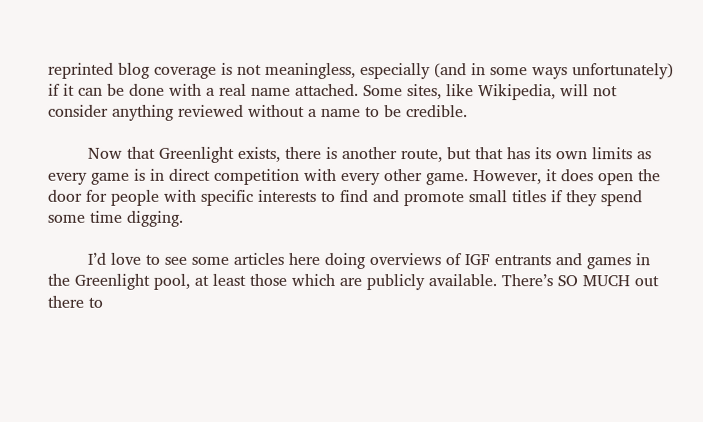reprinted blog coverage is not meaningless, especially (and in some ways unfortunately) if it can be done with a real name attached. Some sites, like Wikipedia, will not consider anything reviewed without a name to be credible.

        Now that Greenlight exists, there is another route, but that has its own limits as every game is in direct competition with every other game. However, it does open the door for people with specific interests to find and promote small titles if they spend some time digging.

        I’d love to see some articles here doing overviews of IGF entrants and games in the Greenlight pool, at least those which are publicly available. There’s SO MUCH out there to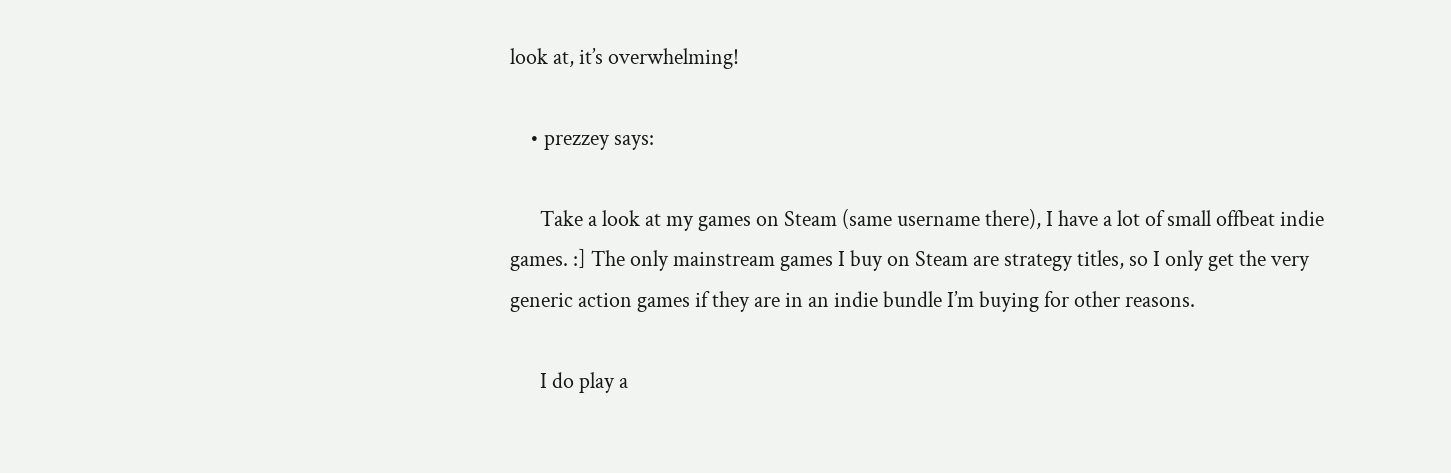look at, it’s overwhelming!

    • prezzey says:

      Take a look at my games on Steam (same username there), I have a lot of small offbeat indie games. :] The only mainstream games I buy on Steam are strategy titles, so I only get the very generic action games if they are in an indie bundle I’m buying for other reasons.

      I do play a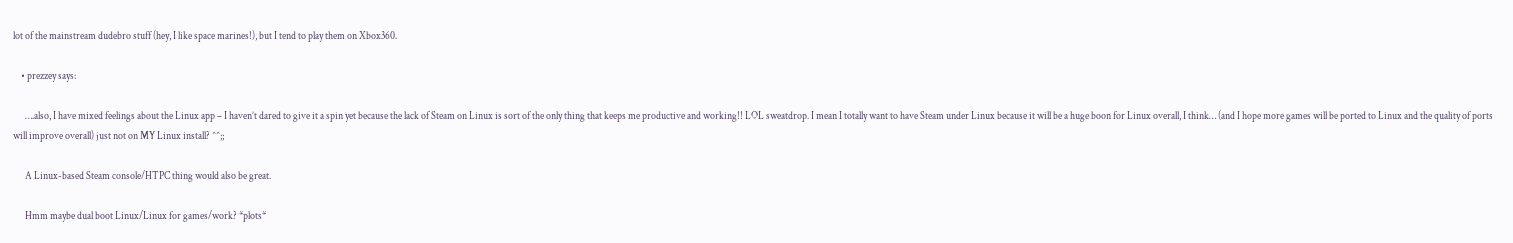lot of the mainstream dudebro stuff (hey, I like space marines!), but I tend to play them on Xbox360.

    • prezzey says:

      ….also, I have mixed feelings about the Linux app – I haven’t dared to give it a spin yet because the lack of Steam on Linux is sort of the only thing that keeps me productive and working!! LOL sweatdrop. I mean I totally want to have Steam under Linux because it will be a huge boon for Linux overall, I think… (and I hope more games will be ported to Linux and the quality of ports will improve overall) just not on MY Linux install? ^^;;

      A Linux-based Steam console/HTPC thing would also be great.

      Hmm maybe dual boot Linux/Linux for games/work? *plots*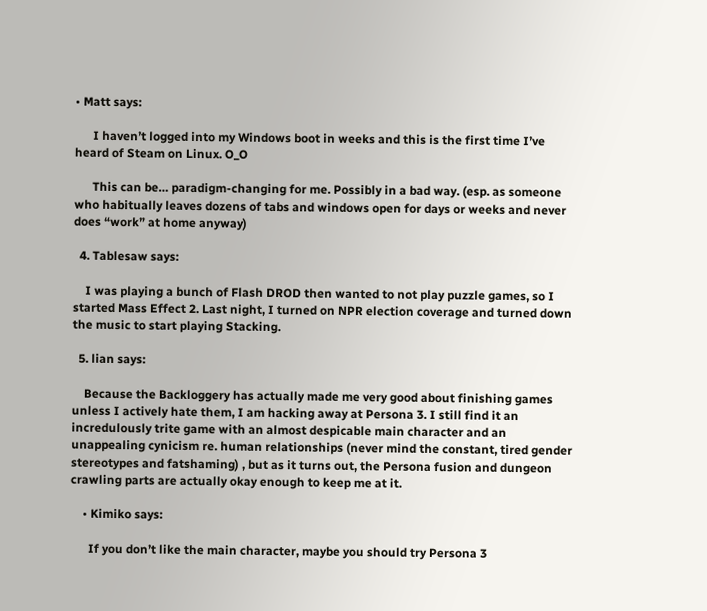• Matt says:

      I haven’t logged into my Windows boot in weeks and this is the first time I’ve heard of Steam on Linux. O_O

      This can be… paradigm-changing for me. Possibly in a bad way. (esp. as someone who habitually leaves dozens of tabs and windows open for days or weeks and never does “work” at home anyway)

  4. Tablesaw says:

    I was playing a bunch of Flash DROD then wanted to not play puzzle games, so I started Mass Effect 2. Last night, I turned on NPR election coverage and turned down the music to start playing Stacking.

  5. lian says:

    Because the Backloggery has actually made me very good about finishing games unless I actively hate them, I am hacking away at Persona 3. I still find it an incredulously trite game with an almost despicable main character and an unappealing cynicism re. human relationships (never mind the constant, tired gender stereotypes and fatshaming) , but as it turns out, the Persona fusion and dungeon crawling parts are actually okay enough to keep me at it.

    • Kimiko says:

      If you don’t like the main character, maybe you should try Persona 3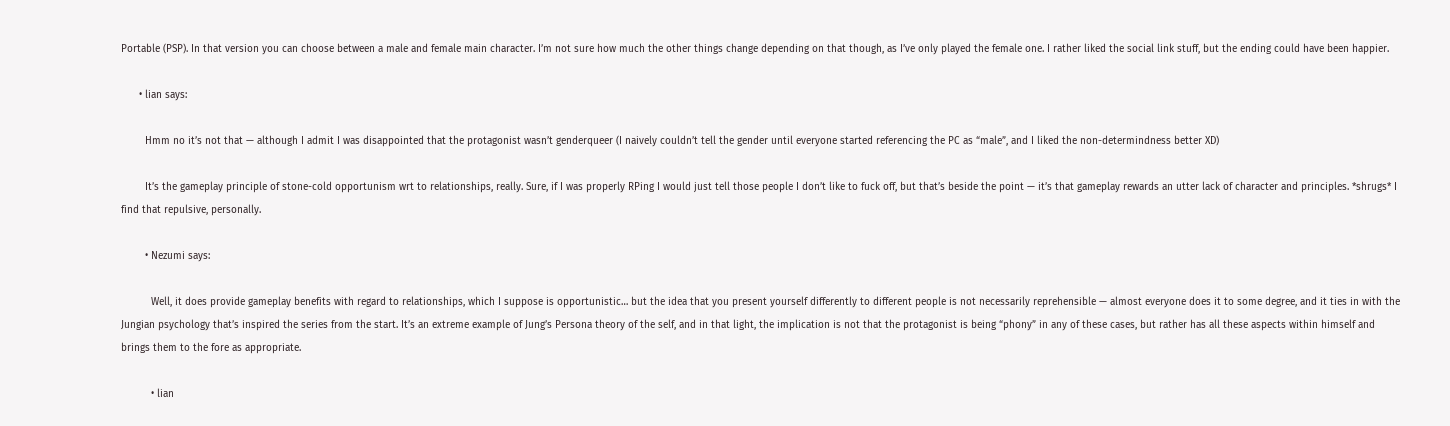Portable (PSP). In that version you can choose between a male and female main character. I’m not sure how much the other things change depending on that though, as I’ve only played the female one. I rather liked the social link stuff, but the ending could have been happier.

      • lian says:

        Hmm no it’s not that — although I admit I was disappointed that the protagonist wasn’t genderqueer (I naively couldn’t tell the gender until everyone started referencing the PC as “male”, and I liked the non-determindness better XD)

        It’s the gameplay principle of stone-cold opportunism wrt to relationships, really. Sure, if I was properly RPing I would just tell those people I don’t like to fuck off, but that’s beside the point — it’s that gameplay rewards an utter lack of character and principles. *shrugs* I find that repulsive, personally.

        • Nezumi says:

          Well, it does provide gameplay benefits with regard to relationships, which I suppose is opportunistic… but the idea that you present yourself differently to different people is not necessarily reprehensible — almost everyone does it to some degree, and it ties in with the Jungian psychology that’s inspired the series from the start. It’s an extreme example of Jung’s Persona theory of the self, and in that light, the implication is not that the protagonist is being “phony” in any of these cases, but rather has all these aspects within himself and brings them to the fore as appropriate.

          • lian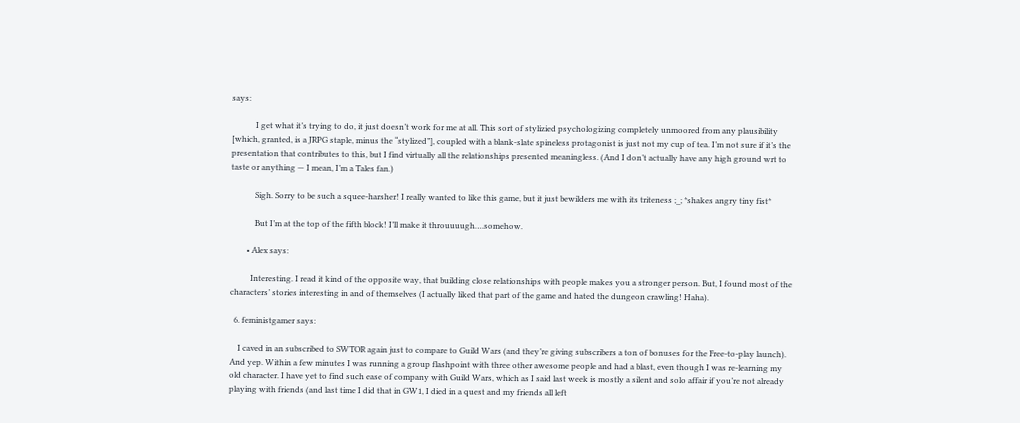says:

            I get what it’s trying to do, it just doesn’t work for me at all. This sort of stylizied psychologizing completely unmoored from any plausibility [which, granted, is a JRPG staple, minus the “stylized”], coupled with a blank-slate spineless protagonist is just not my cup of tea. I’m not sure if it’s the presentation that contributes to this, but I find virtually all the relationships presented meaningless. (And I don’t actually have any high ground wrt to taste or anything — I mean, I’m a Tales fan.)

            Sigh. Sorry to be such a squee-harsher! I really wanted to like this game, but it just bewilders me with its triteness ;_; *shakes angry tiny fist*

            But I’m at the top of the fifth block! I’ll make it throuuuugh….somehow.

        • Alex says:

          Interesting. I read it kind of the opposite way, that building close relationships with people makes you a stronger person. But, I found most of the characters’ stories interesting in and of themselves (I actually liked that part of the game and hated the dungeon crawling! Haha).

  6. feministgamer says:

    I caved in an subscribed to SWTOR again just to compare to Guild Wars (and they’re giving subscribers a ton of bonuses for the Free-to-play launch). And yep. Within a few minutes I was running a group flashpoint with three other awesome people and had a blast, even though I was re-learning my old character. I have yet to find such ease of company with Guild Wars, which as I said last week is mostly a silent and solo affair if you’re not already playing with friends (and last time I did that in GW1, I died in a quest and my friends all left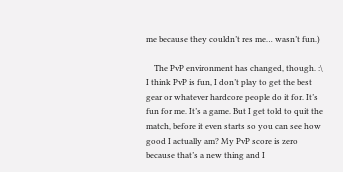me because they couldn’t res me… wasn’t fun.)

    The PvP environment has changed, though. :\ I think PvP is fun, I don’t play to get the best gear or whatever hardcore people do it for. It’s fun for me. It’s a game. But I get told to quit the match, before it even starts so you can see how good I actually am? My PvP score is zero because that’s a new thing and I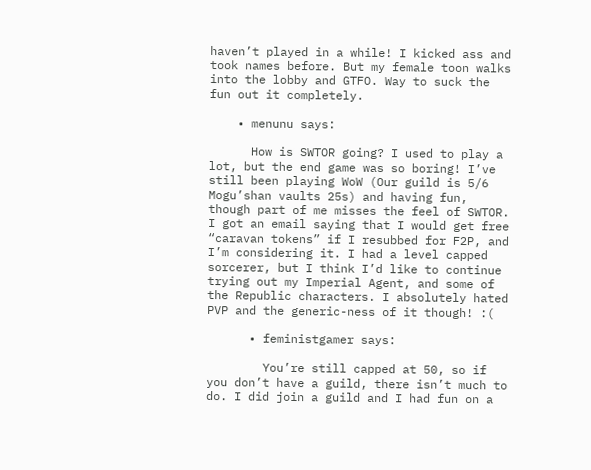haven’t played in a while! I kicked ass and took names before. But my female toon walks into the lobby and GTFO. Way to suck the fun out it completely.

    • menunu says:

      How is SWTOR going? I used to play a lot, but the end game was so boring! I’ve still been playing WoW (Our guild is 5/6 Mogu’shan vaults 25s) and having fun, though part of me misses the feel of SWTOR. I got an email saying that I would get free “caravan tokens” if I resubbed for F2P, and I’m considering it. I had a level capped sorcerer, but I think I’d like to continue trying out my Imperial Agent, and some of the Republic characters. I absolutely hated PVP and the generic-ness of it though! :(

      • feministgamer says:

        You’re still capped at 50, so if you don’t have a guild, there isn’t much to do. I did join a guild and I had fun on a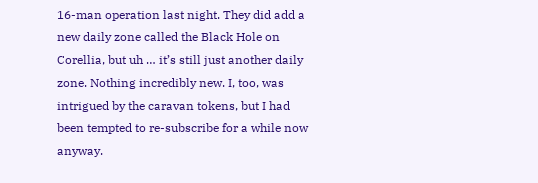16-man operation last night. They did add a new daily zone called the Black Hole on Corellia, but uh … it’s still just another daily zone. Nothing incredibly new. I, too, was intrigued by the caravan tokens, but I had been tempted to re-subscribe for a while now anyway.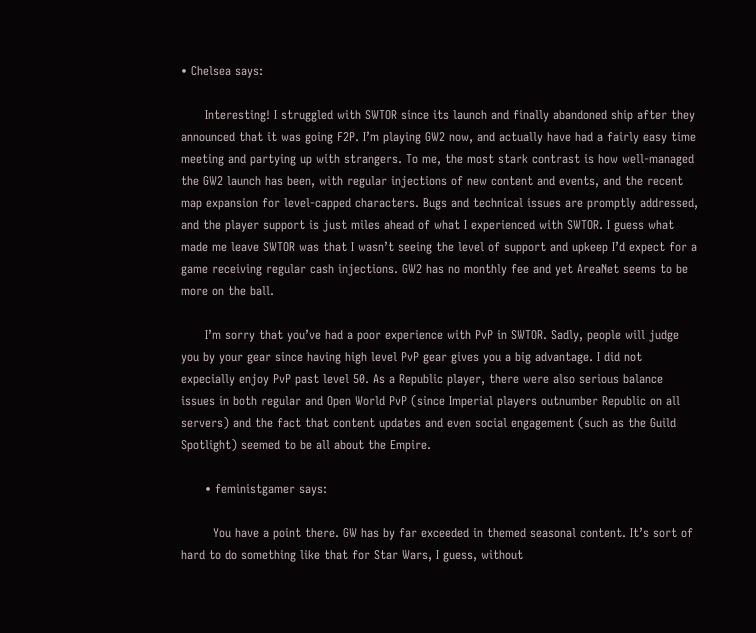• Chelsea says:

      Interesting! I struggled with SWTOR since its launch and finally abandoned ship after they announced that it was going F2P. I’m playing GW2 now, and actually have had a fairly easy time meeting and partying up with strangers. To me, the most stark contrast is how well-managed the GW2 launch has been, with regular injections of new content and events, and the recent map expansion for level-capped characters. Bugs and technical issues are promptly addressed, and the player support is just miles ahead of what I experienced with SWTOR. I guess what made me leave SWTOR was that I wasn’t seeing the level of support and upkeep I’d expect for a game receiving regular cash injections. GW2 has no monthly fee and yet AreaNet seems to be more on the ball.

      I’m sorry that you’ve had a poor experience with PvP in SWTOR. Sadly, people will judge you by your gear since having high level PvP gear gives you a big advantage. I did not expecially enjoy PvP past level 50. As a Republic player, there were also serious balance issues in both regular and Open World PvP (since Imperial players outnumber Republic on all servers) and the fact that content updates and even social engagement (such as the Guild Spotlight) seemed to be all about the Empire.

      • feministgamer says:

        You have a point there. GW has by far exceeded in themed seasonal content. It’s sort of hard to do something like that for Star Wars, I guess, without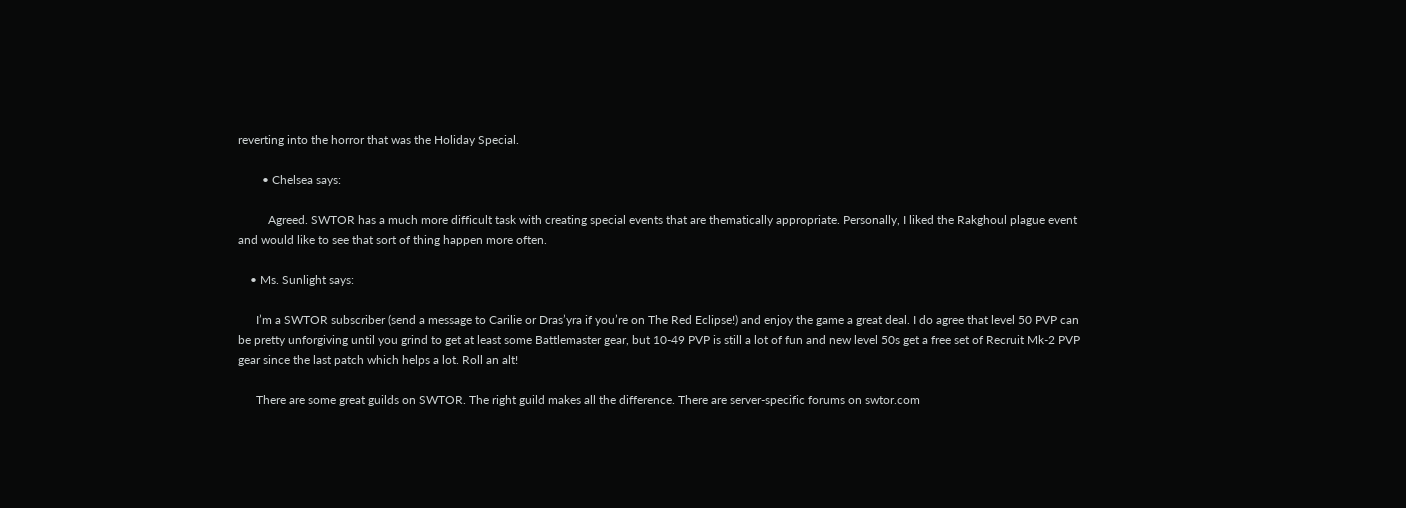reverting into the horror that was the Holiday Special.

        • Chelsea says:

          Agreed. SWTOR has a much more difficult task with creating special events that are thematically appropriate. Personally, I liked the Rakghoul plague event and would like to see that sort of thing happen more often.

    • Ms. Sunlight says:

      I’m a SWTOR subscriber (send a message to Carilie or Dras’yra if you’re on The Red Eclipse!) and enjoy the game a great deal. I do agree that level 50 PVP can be pretty unforgiving until you grind to get at least some Battlemaster gear, but 10-49 PVP is still a lot of fun and new level 50s get a free set of Recruit Mk-2 PVP gear since the last patch which helps a lot. Roll an alt!

      There are some great guilds on SWTOR. The right guild makes all the difference. There are server-specific forums on swtor.com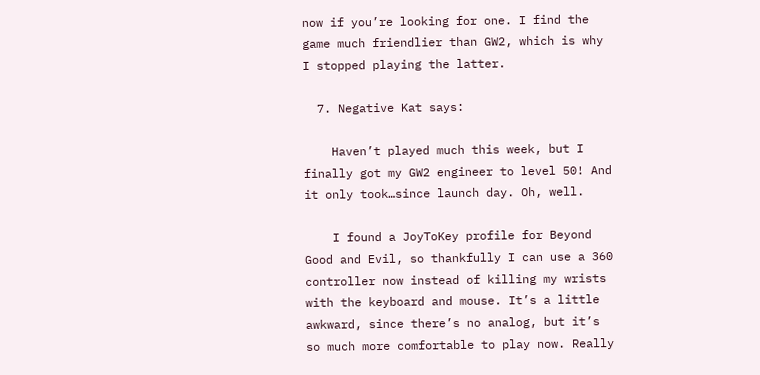now if you’re looking for one. I find the game much friendlier than GW2, which is why I stopped playing the latter.

  7. Negative Kat says:

    Haven’t played much this week, but I finally got my GW2 engineer to level 50! And it only took…since launch day. Oh, well.

    I found a JoyToKey profile for Beyond Good and Evil, so thankfully I can use a 360 controller now instead of killing my wrists with the keyboard and mouse. It’s a little awkward, since there’s no analog, but it’s so much more comfortable to play now. Really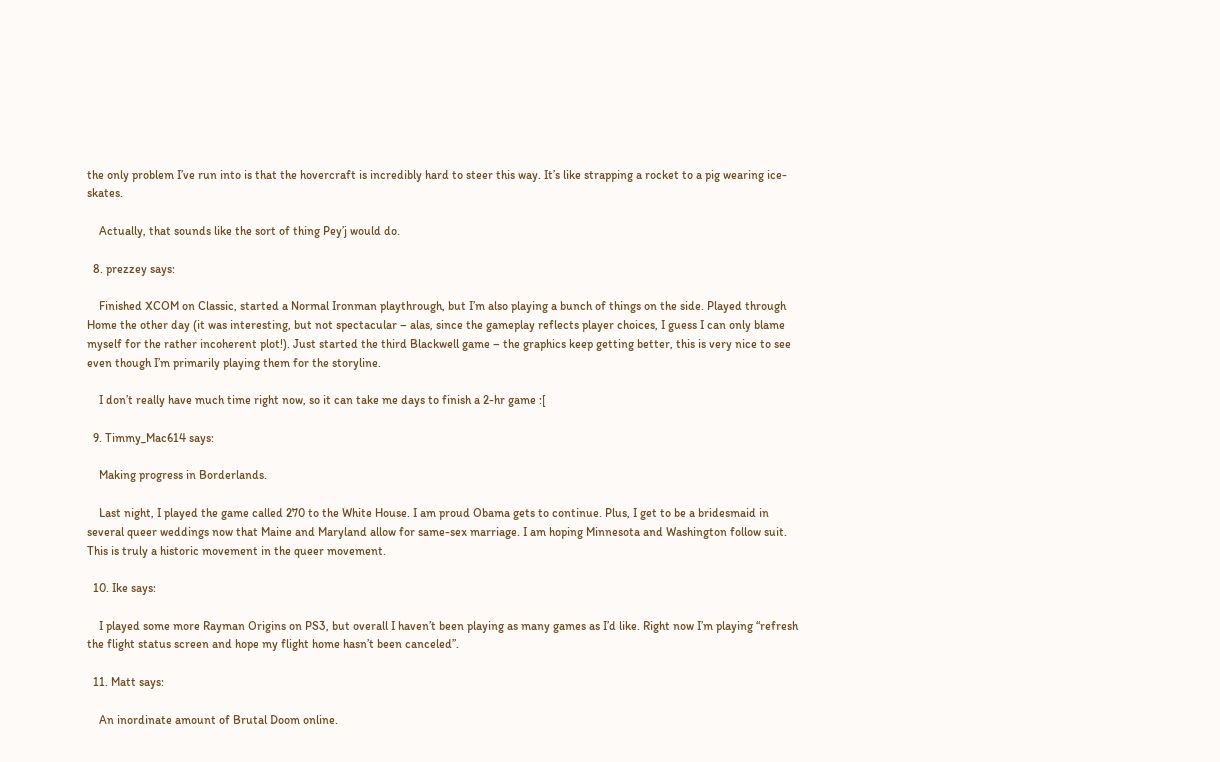the only problem I’ve run into is that the hovercraft is incredibly hard to steer this way. It’s like strapping a rocket to a pig wearing ice-skates.

    Actually, that sounds like the sort of thing Pey’j would do.

  8. prezzey says:

    Finished XCOM on Classic, started a Normal Ironman playthrough, but I’m also playing a bunch of things on the side. Played through Home the other day (it was interesting, but not spectacular – alas, since the gameplay reflects player choices, I guess I can only blame myself for the rather incoherent plot!). Just started the third Blackwell game – the graphics keep getting better, this is very nice to see even though I’m primarily playing them for the storyline.

    I don’t really have much time right now, so it can take me days to finish a 2-hr game :[

  9. Timmy_Mac614 says:

    Making progress in Borderlands.

    Last night, I played the game called 270 to the White House. I am proud Obama gets to continue. Plus, I get to be a bridesmaid in several queer weddings now that Maine and Maryland allow for same-sex marriage. I am hoping Minnesota and Washington follow suit. This is truly a historic movement in the queer movement.

  10. Ike says:

    I played some more Rayman Origins on PS3, but overall I haven’t been playing as many games as I’d like. Right now I’m playing “refresh the flight status screen and hope my flight home hasn’t been canceled”.

  11. Matt says:

    An inordinate amount of Brutal Doom online.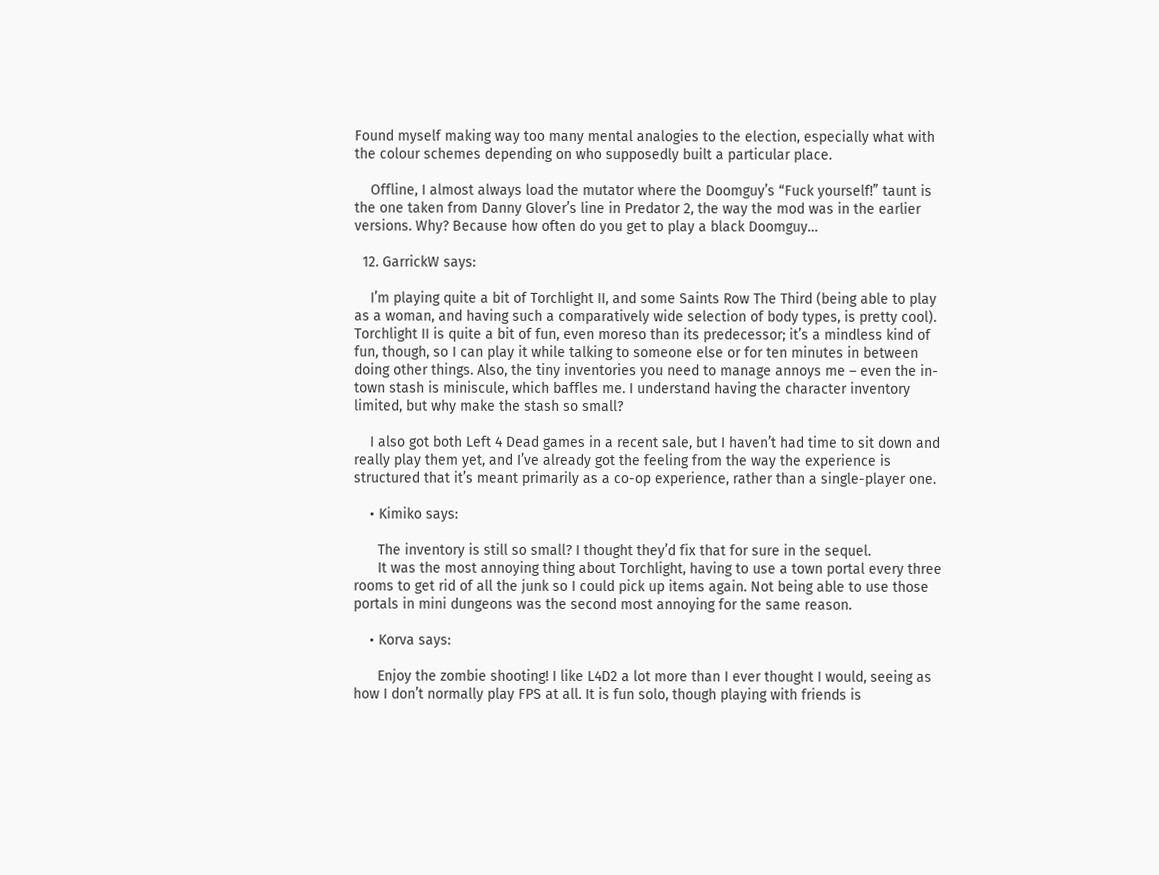Found myself making way too many mental analogies to the election, especially what with the colour schemes depending on who supposedly built a particular place.

    Offline, I almost always load the mutator where the Doomguy’s “Fuck yourself!” taunt is the one taken from Danny Glover’s line in Predator 2, the way the mod was in the earlier versions. Why? Because how often do you get to play a black Doomguy…

  12. GarrickW says:

    I’m playing quite a bit of Torchlight II, and some Saints Row The Third (being able to play as a woman, and having such a comparatively wide selection of body types, is pretty cool). Torchlight II is quite a bit of fun, even moreso than its predecessor; it’s a mindless kind of fun, though, so I can play it while talking to someone else or for ten minutes in between doing other things. Also, the tiny inventories you need to manage annoys me – even the in-town stash is miniscule, which baffles me. I understand having the character inventory limited, but why make the stash so small?

    I also got both Left 4 Dead games in a recent sale, but I haven’t had time to sit down and really play them yet, and I’ve already got the feeling from the way the experience is structured that it’s meant primarily as a co-op experience, rather than a single-player one.

    • Kimiko says:

      The inventory is still so small? I thought they’d fix that for sure in the sequel.
      It was the most annoying thing about Torchlight, having to use a town portal every three rooms to get rid of all the junk so I could pick up items again. Not being able to use those portals in mini dungeons was the second most annoying for the same reason.

    • Korva says:

      Enjoy the zombie shooting! I like L4D2 a lot more than I ever thought I would, seeing as how I don’t normally play FPS at all. It is fun solo, though playing with friends is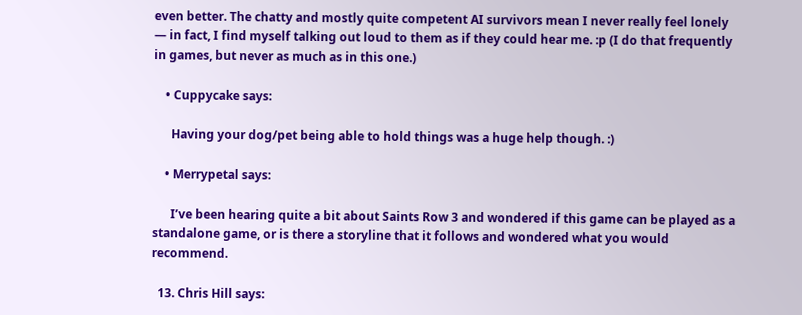even better. The chatty and mostly quite competent AI survivors mean I never really feel lonely — in fact, I find myself talking out loud to them as if they could hear me. :p (I do that frequently in games, but never as much as in this one.)

    • Cuppycake says:

      Having your dog/pet being able to hold things was a huge help though. :)

    • Merrypetal says:

      I’ve been hearing quite a bit about Saints Row 3 and wondered if this game can be played as a standalone game, or is there a storyline that it follows and wondered what you would recommend.

  13. Chris Hill says: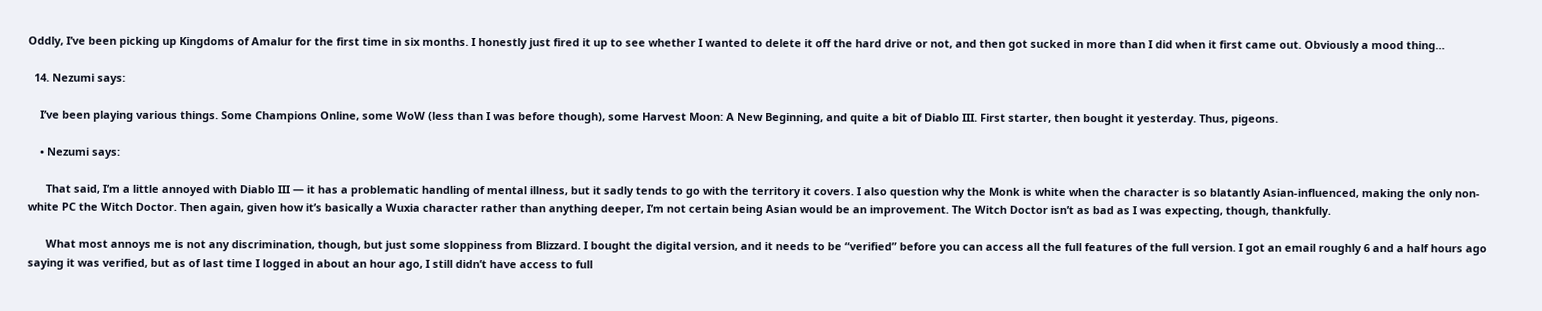Oddly, I’ve been picking up Kingdoms of Amalur for the first time in six months. I honestly just fired it up to see whether I wanted to delete it off the hard drive or not, and then got sucked in more than I did when it first came out. Obviously a mood thing…

  14. Nezumi says:

    I’ve been playing various things. Some Champions Online, some WoW (less than I was before though), some Harvest Moon: A New Beginning, and quite a bit of Diablo III. First starter, then bought it yesterday. Thus, pigeons.

    • Nezumi says:

      That said, I’m a little annoyed with Diablo III — it has a problematic handling of mental illness, but it sadly tends to go with the territory it covers. I also question why the Monk is white when the character is so blatantly Asian-influenced, making the only non-white PC the Witch Doctor. Then again, given how it’s basically a Wuxia character rather than anything deeper, I’m not certain being Asian would be an improvement. The Witch Doctor isn’t as bad as I was expecting, though, thankfully.

      What most annoys me is not any discrimination, though, but just some sloppiness from Blizzard. I bought the digital version, and it needs to be “verified” before you can access all the full features of the full version. I got an email roughly 6 and a half hours ago saying it was verified, but as of last time I logged in about an hour ago, I still didn’t have access to full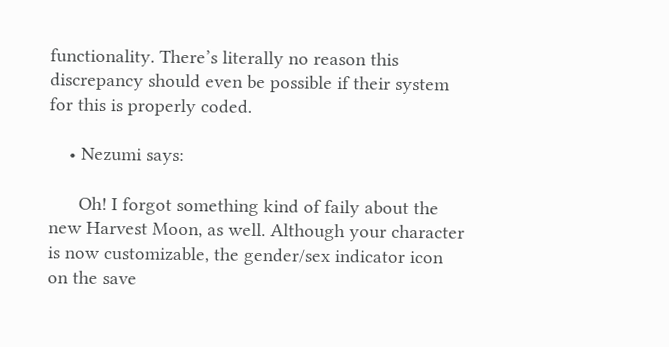functionality. There’s literally no reason this discrepancy should even be possible if their system for this is properly coded.

    • Nezumi says:

      Oh! I forgot something kind of faily about the new Harvest Moon, as well. Although your character is now customizable, the gender/sex indicator icon on the save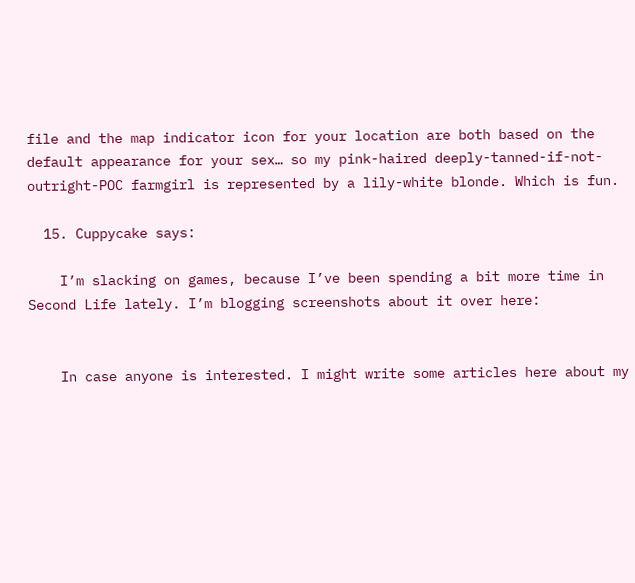file and the map indicator icon for your location are both based on the default appearance for your sex… so my pink-haired deeply-tanned-if-not-outright-POC farmgirl is represented by a lily-white blonde. Which is fun.

  15. Cuppycake says:

    I’m slacking on games, because I’ve been spending a bit more time in Second Life lately. I’m blogging screenshots about it over here:


    In case anyone is interested. I might write some articles here about my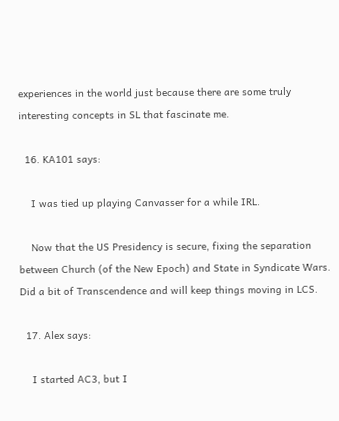experiences in the world just because there are some truly interesting concepts in SL that fascinate me.

  16. KA101 says:

    I was tied up playing Canvasser for a while IRL.

    Now that the US Presidency is secure, fixing the separation between Church (of the New Epoch) and State in Syndicate Wars. Did a bit of Transcendence and will keep things moving in LCS.

  17. Alex says:

    I started AC3, but I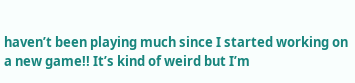haven’t been playing much since I started working on a new game!! It’s kind of weird but I’m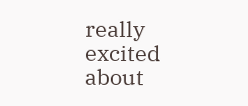really excited about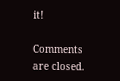it!

Comments are closed.